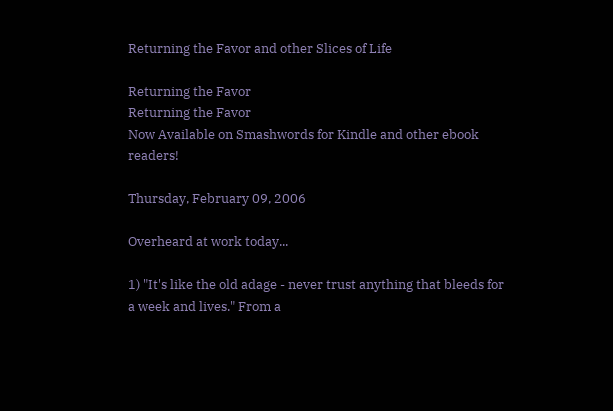Returning the Favor and other Slices of Life

Returning the Favor
Returning the Favor
Now Available on Smashwords for Kindle and other ebook readers!

Thursday, February 09, 2006

Overheard at work today...

1) "It's like the old adage - never trust anything that bleeds for a week and lives." From a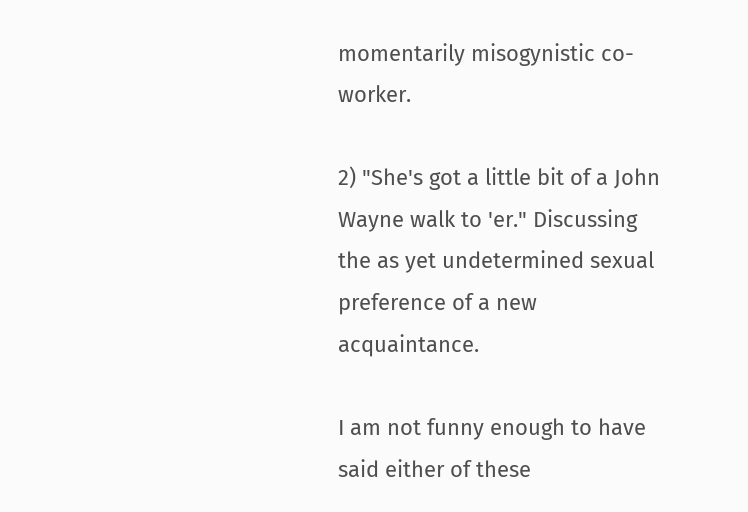momentarily misogynistic co-worker.

2) "She's got a little bit of a John Wayne walk to 'er." Discussing the as yet undetermined sexual preference of a new acquaintance.

I am not funny enough to have said either of these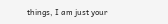things, I am just your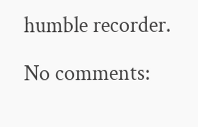humble recorder.

No comments: